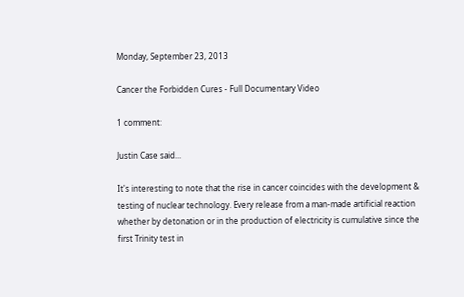Monday, September 23, 2013

Cancer the Forbidden Cures - Full Documentary Video

1 comment:

Justin Case said...

It's interesting to note that the rise in cancer coincides with the development & testing of nuclear technology. Every release from a man-made artificial reaction whether by detonation or in the production of electricity is cumulative since the first Trinity test in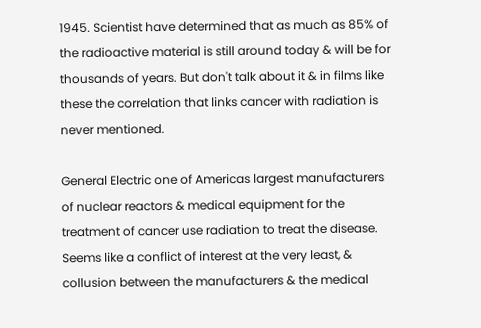1945. Scientist have determined that as much as 85% of the radioactive material is still around today & will be for thousands of years. But don't talk about it & in films like these the correlation that links cancer with radiation is never mentioned.

General Electric one of Americas largest manufacturers of nuclear reactors & medical equipment for the treatment of cancer use radiation to treat the disease. Seems like a conflict of interest at the very least, & collusion between the manufacturers & the medical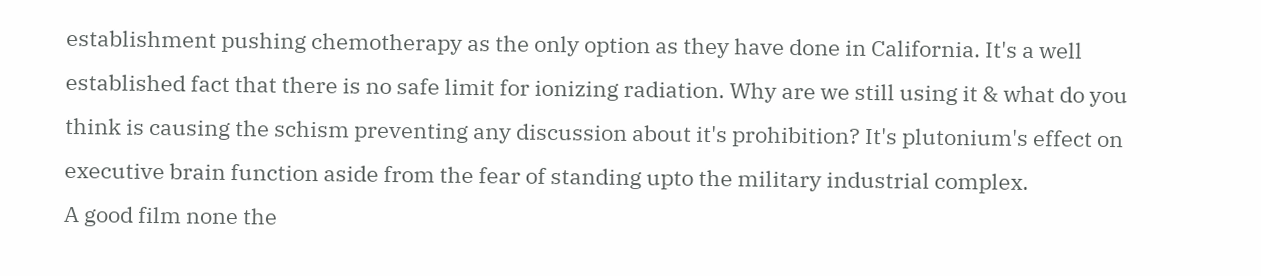establishment pushing chemotherapy as the only option as they have done in California. It's a well established fact that there is no safe limit for ionizing radiation. Why are we still using it & what do you think is causing the schism preventing any discussion about it's prohibition? It's plutonium's effect on executive brain function aside from the fear of standing upto the military industrial complex.
A good film none the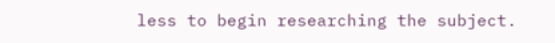less to begin researching the subject.